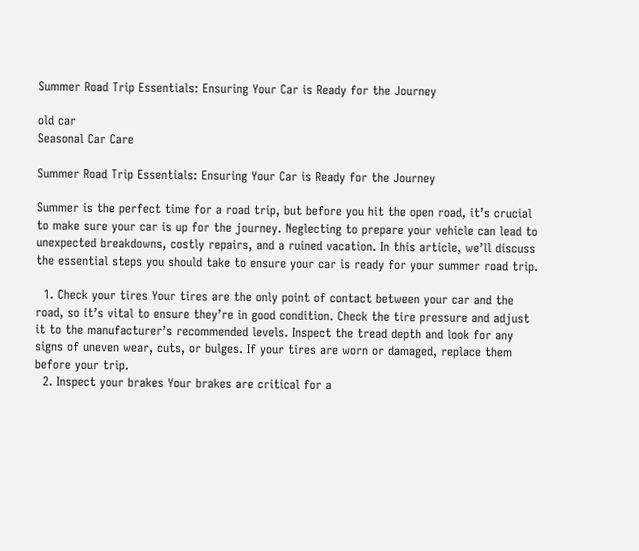Summer Road Trip Essentials: Ensuring Your Car is Ready for the Journey

old car
Seasonal Car Care

Summer Road Trip Essentials: Ensuring Your Car is Ready for the Journey

Summer is the perfect time for a road trip, but before you hit the open road, it’s crucial to make sure your car is up for the journey. Neglecting to prepare your vehicle can lead to unexpected breakdowns, costly repairs, and a ruined vacation. In this article, we’ll discuss the essential steps you should take to ensure your car is ready for your summer road trip.

  1. Check your tires Your tires are the only point of contact between your car and the road, so it’s vital to ensure they’re in good condition. Check the tire pressure and adjust it to the manufacturer’s recommended levels. Inspect the tread depth and look for any signs of uneven wear, cuts, or bulges. If your tires are worn or damaged, replace them before your trip.
  2. Inspect your brakes Your brakes are critical for a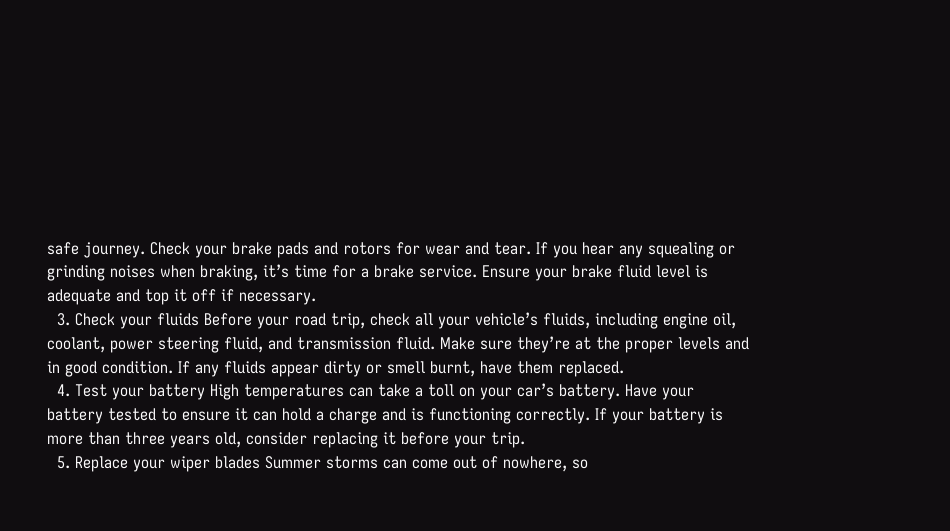safe journey. Check your brake pads and rotors for wear and tear. If you hear any squealing or grinding noises when braking, it’s time for a brake service. Ensure your brake fluid level is adequate and top it off if necessary.
  3. Check your fluids Before your road trip, check all your vehicle’s fluids, including engine oil, coolant, power steering fluid, and transmission fluid. Make sure they’re at the proper levels and in good condition. If any fluids appear dirty or smell burnt, have them replaced.
  4. Test your battery High temperatures can take a toll on your car’s battery. Have your battery tested to ensure it can hold a charge and is functioning correctly. If your battery is more than three years old, consider replacing it before your trip.
  5. Replace your wiper blades Summer storms can come out of nowhere, so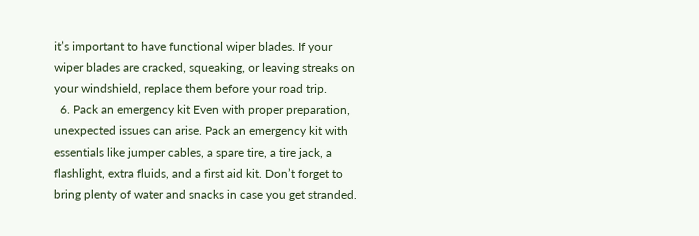it’s important to have functional wiper blades. If your wiper blades are cracked, squeaking, or leaving streaks on your windshield, replace them before your road trip.
  6. Pack an emergency kit Even with proper preparation, unexpected issues can arise. Pack an emergency kit with essentials like jumper cables, a spare tire, a tire jack, a flashlight, extra fluids, and a first aid kit. Don’t forget to bring plenty of water and snacks in case you get stranded.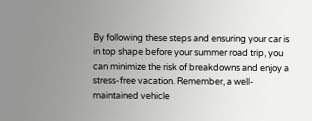By following these steps and ensuring your car is in top shape before your summer road trip, you can minimize the risk of breakdowns and enjoy a stress-free vacation. Remember, a well-maintained vehicle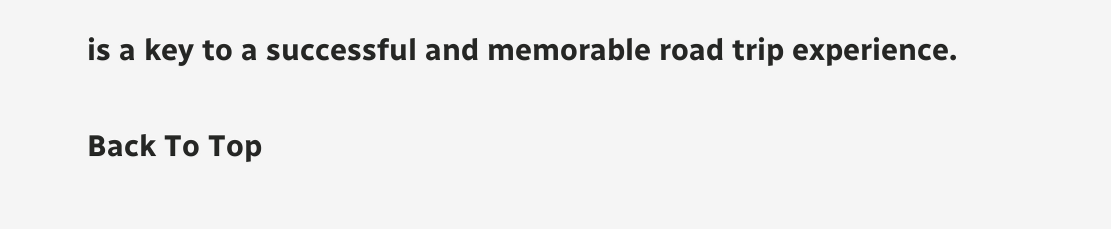is a key to a successful and memorable road trip experience.

Back To Top